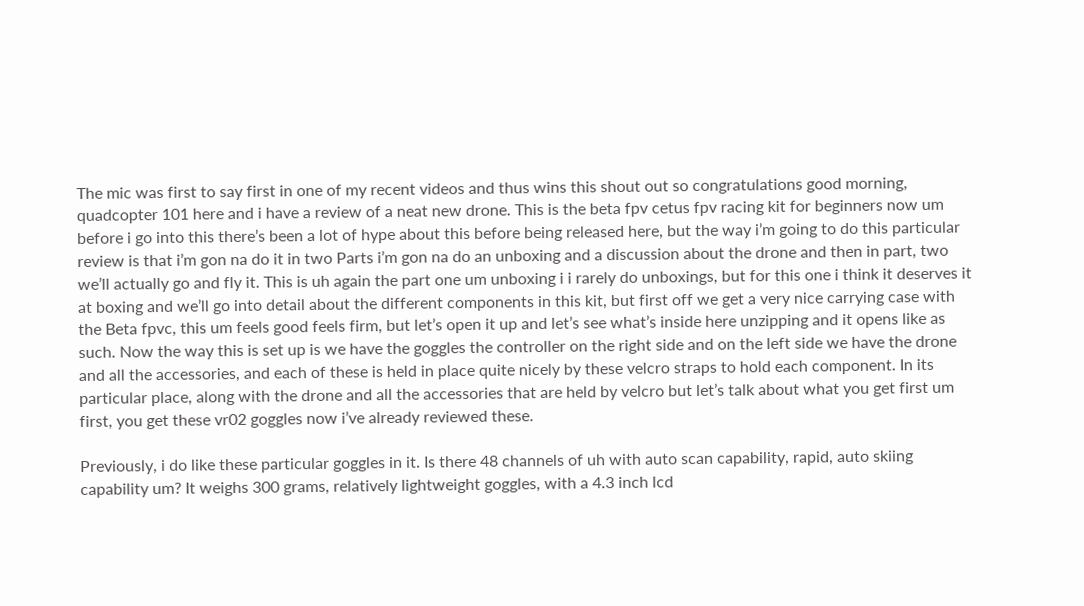The mic was first to say first in one of my recent videos and thus wins this shout out so congratulations good morning, quadcopter 101 here and i have a review of a neat new drone. This is the beta fpv cetus fpv racing kit for beginners now um before i go into this there’s been a lot of hype about this before being released here, but the way i’m going to do this particular review is that i’m gon na do it in two Parts i’m gon na do an unboxing and a discussion about the drone and then in part, two we’ll actually go and fly it. This is uh again the part one um unboxing i i rarely do unboxings, but for this one i think it deserves it at boxing and we’ll go into detail about the different components in this kit, but first off we get a very nice carrying case with the Beta fpvc, this um feels good feels firm, but let’s open it up and let’s see what’s inside here unzipping and it opens like as such. Now the way this is set up is we have the goggles the controller on the right side and on the left side we have the drone and all the accessories, and each of these is held in place quite nicely by these velcro straps to hold each component. In its particular place, along with the drone and all the accessories that are held by velcro but let’s talk about what you get first um first, you get these vr02 goggles now i’ve already reviewed these.

Previously, i do like these particular goggles in it. Is there 48 channels of uh with auto scan capability, rapid, auto skiing capability um? It weighs 300 grams, relatively lightweight goggles, with a 4.3 inch lcd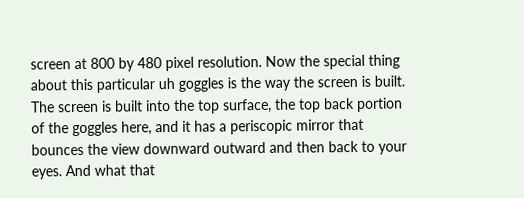screen at 800 by 480 pixel resolution. Now the special thing about this particular uh goggles is the way the screen is built. The screen is built into the top surface, the top back portion of the goggles here, and it has a periscopic mirror that bounces the view downward outward and then back to your eyes. And what that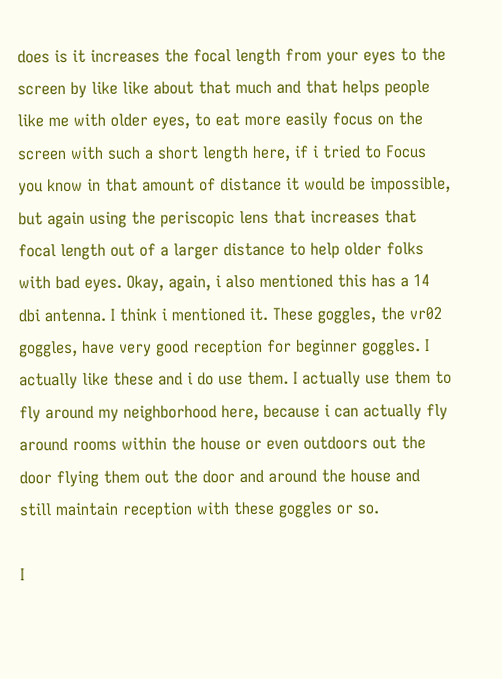does is it increases the focal length from your eyes to the screen by like like about that much and that helps people like me with older eyes, to eat more easily focus on the screen with such a short length here, if i tried to Focus you know in that amount of distance it would be impossible, but again using the periscopic lens that increases that focal length out of a larger distance to help older folks with bad eyes. Okay, again, i also mentioned this has a 14 dbi antenna. I think i mentioned it. These goggles, the vr02 goggles, have very good reception for beginner goggles. I actually like these and i do use them. I actually use them to fly around my neighborhood here, because i can actually fly around rooms within the house or even outdoors out the door flying them out the door and around the house and still maintain reception with these goggles or so.

I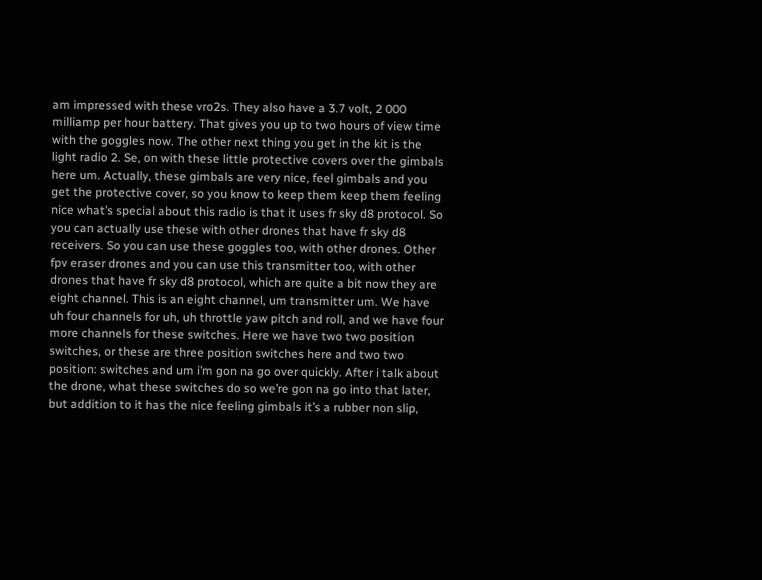am impressed with these vro2s. They also have a 3.7 volt, 2 000 milliamp per hour battery. That gives you up to two hours of view time with the goggles now. The other next thing you get in the kit is the light radio 2. Se, on with these little protective covers over the gimbals here um. Actually, these gimbals are very nice, feel gimbals and you get the protective cover, so you know to keep them keep them feeling nice what’s special about this radio is that it uses fr sky d8 protocol. So you can actually use these with other drones that have fr sky d8 receivers. So you can use these goggles too, with other drones. Other fpv eraser drones and you can use this transmitter too, with other drones that have fr sky d8 protocol, which are quite a bit now they are eight channel. This is an eight channel, um transmitter um. We have uh four channels for uh, uh throttle yaw pitch and roll, and we have four more channels for these switches. Here we have two two position switches, or these are three position switches here and two two position: switches and um i’m gon na go over quickly. After i talk about the drone, what these switches do so we’re gon na go into that later, but addition to it has the nice feeling gimbals it’s a rubber non slip,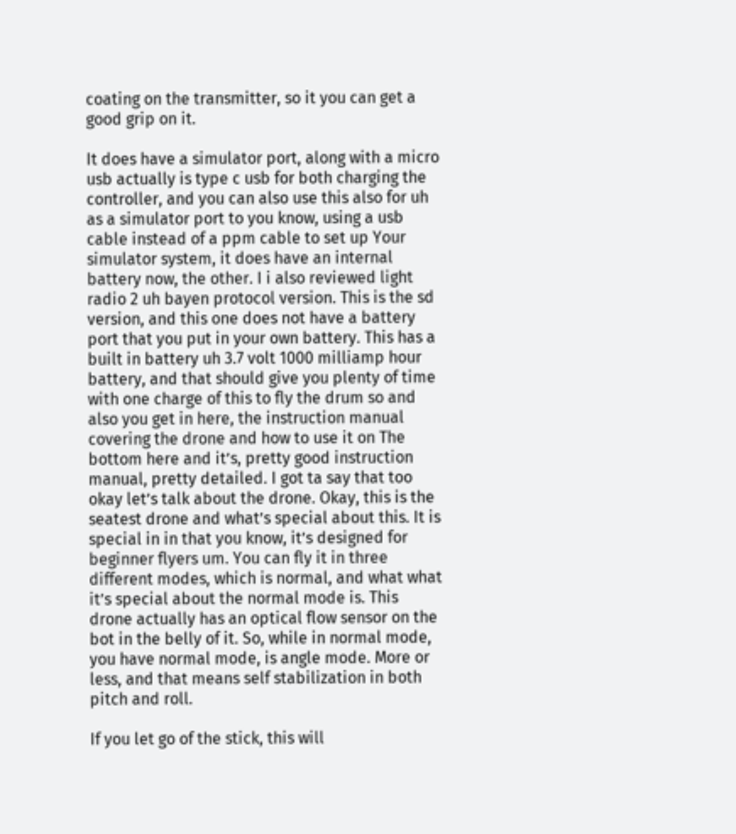coating on the transmitter, so it you can get a good grip on it.

It does have a simulator port, along with a micro usb actually is type c usb for both charging the controller, and you can also use this also for uh as a simulator port to you know, using a usb cable instead of a ppm cable to set up Your simulator system, it does have an internal battery now, the other. I i also reviewed light radio 2 uh bayen protocol version. This is the sd version, and this one does not have a battery port that you put in your own battery. This has a built in battery uh 3.7 volt 1000 milliamp hour battery, and that should give you plenty of time with one charge of this to fly the drum so and also you get in here, the instruction manual covering the drone and how to use it on The bottom here and it’s, pretty good instruction manual, pretty detailed. I got ta say that too okay let’s talk about the drone. Okay, this is the seatest drone and what’s special about this. It is special in in that you know, it’s designed for beginner flyers um. You can fly it in three different modes, which is normal, and what what it’s special about the normal mode is. This drone actually has an optical flow sensor on the bot in the belly of it. So, while in normal mode, you have normal mode, is angle mode. More or less, and that means self stabilization in both pitch and roll.

If you let go of the stick, this will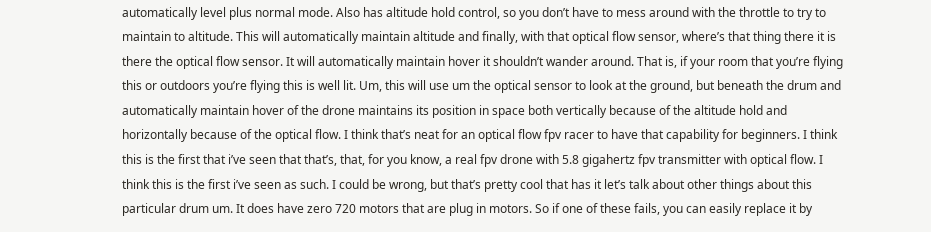automatically level plus normal mode. Also has altitude hold control, so you don’t have to mess around with the throttle to try to maintain to altitude. This will automatically maintain altitude and finally, with that optical flow sensor, where’s that thing there it is there the optical flow sensor. It will automatically maintain hover it shouldn’t wander around. That is, if your room that you’re flying this or outdoors you’re flying this is well lit. Um, this will use um the optical sensor to look at the ground, but beneath the drum and automatically maintain hover of the drone maintains its position in space both vertically because of the altitude hold and horizontally because of the optical flow. I think that’s neat for an optical flow fpv racer to have that capability for beginners. I think this is the first that i’ve seen that that’s, that, for you know, a real fpv drone with 5.8 gigahertz fpv transmitter with optical flow. I think this is the first i’ve seen as such. I could be wrong, but that’s pretty cool that has it let’s talk about other things about this particular drum um. It does have zero 720 motors that are plug in motors. So if one of these fails, you can easily replace it by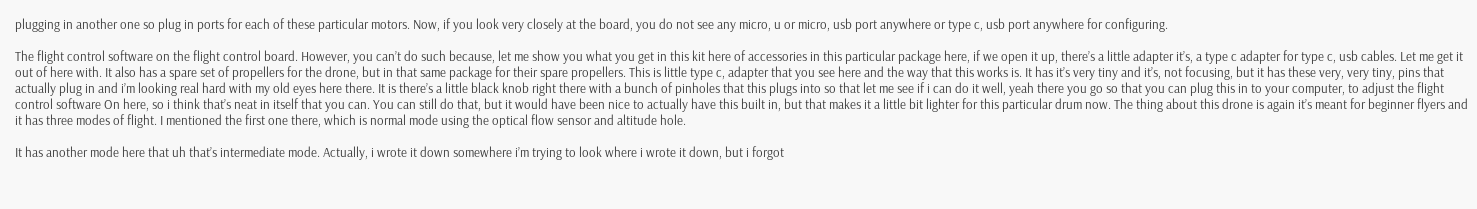plugging in another one so plug in ports for each of these particular motors. Now, if you look very closely at the board, you do not see any micro, u or micro, usb port anywhere or type c, usb port anywhere for configuring.

The flight control software on the flight control board. However, you can’t do such because, let me show you what you get in this kit here of accessories in this particular package here, if we open it up, there’s a little adapter it’s, a type c adapter for type c, usb cables. Let me get it out of here with. It also has a spare set of propellers for the drone, but in that same package for their spare propellers. This is little type c, adapter that you see here and the way that this works is. It has it’s very tiny and it’s, not focusing, but it has these very, very tiny, pins that actually plug in and i’m looking real hard with my old eyes here there. It is there’s a little black knob right there with a bunch of pinholes that this plugs into so that let me see if i can do it well, yeah there you go so that you can plug this in to your computer, to adjust the flight control software On here, so i think that’s neat in itself that you can. You can still do that, but it would have been nice to actually have this built in, but that makes it a little bit lighter for this particular drum now. The thing about this drone is again it’s meant for beginner flyers and it has three modes of flight. I mentioned the first one there, which is normal mode using the optical flow sensor and altitude hole.

It has another mode here that uh that’s intermediate mode. Actually, i wrote it down somewhere i’m trying to look where i wrote it down, but i forgot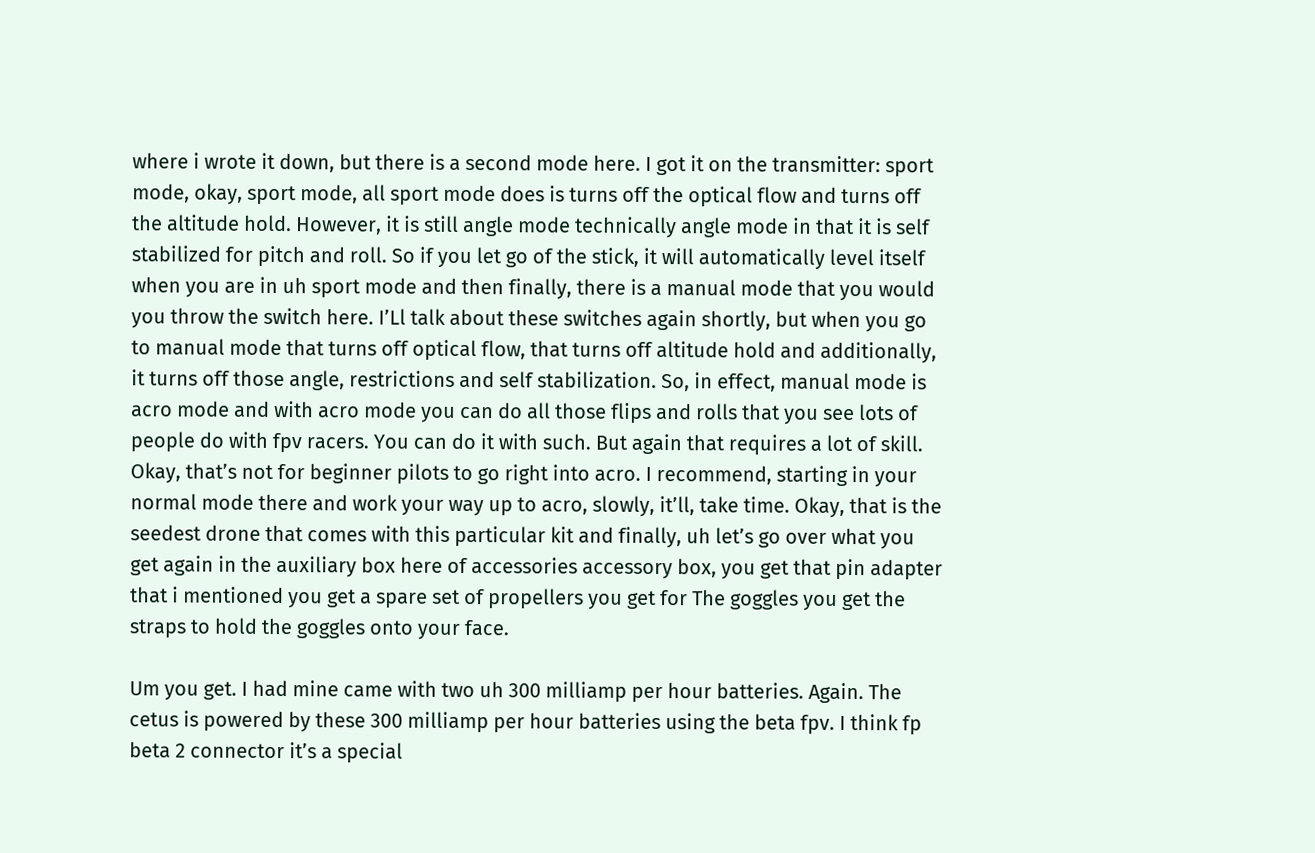where i wrote it down, but there is a second mode here. I got it on the transmitter: sport mode, okay, sport mode, all sport mode does is turns off the optical flow and turns off the altitude hold. However, it is still angle mode technically angle mode in that it is self stabilized for pitch and roll. So if you let go of the stick, it will automatically level itself when you are in uh sport mode and then finally, there is a manual mode that you would you throw the switch here. I’Ll talk about these switches again shortly, but when you go to manual mode that turns off optical flow, that turns off altitude hold and additionally, it turns off those angle, restrictions and self stabilization. So, in effect, manual mode is acro mode and with acro mode you can do all those flips and rolls that you see lots of people do with fpv racers. You can do it with such. But again that requires a lot of skill. Okay, that’s not for beginner pilots to go right into acro. I recommend, starting in your normal mode there and work your way up to acro, slowly, it’ll, take time. Okay, that is the seedest drone that comes with this particular kit and finally, uh let’s go over what you get again in the auxiliary box here of accessories accessory box, you get that pin adapter that i mentioned you get a spare set of propellers you get for The goggles you get the straps to hold the goggles onto your face.

Um you get. I had mine came with two uh 300 milliamp per hour batteries. Again. The cetus is powered by these 300 milliamp per hour batteries using the beta fpv. I think fp beta 2 connector it’s a special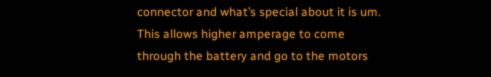connector and what’s special about it is um. This allows higher amperage to come through the battery and go to the motors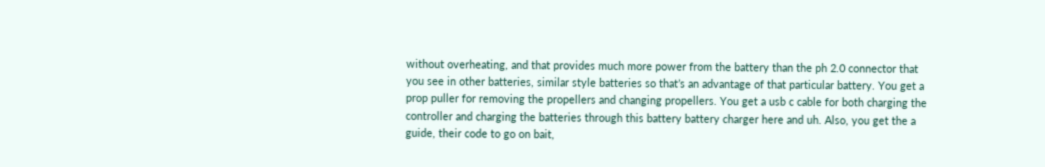without overheating, and that provides much more power from the battery than the ph 2.0 connector that you see in other batteries, similar style batteries so that’s an advantage of that particular battery. You get a prop puller for removing the propellers and changing propellers. You get a usb c cable for both charging the controller and charging the batteries through this battery battery charger here and uh. Also, you get the a guide, their code to go on bait,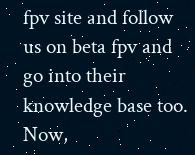fpv site and follow us on beta fpv and go into their knowledge base too. Now,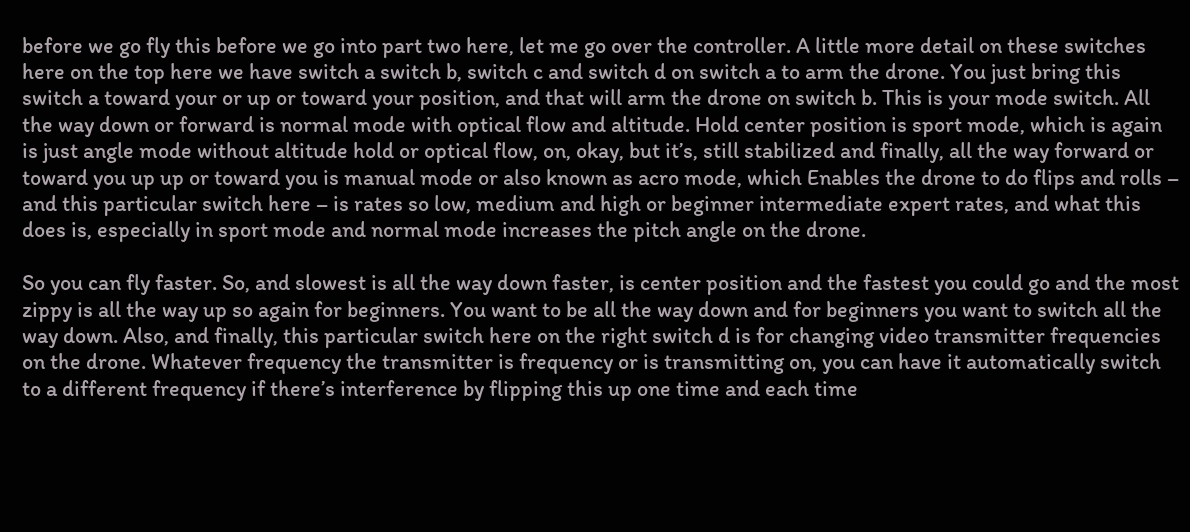before we go fly this before we go into part two here, let me go over the controller. A little more detail on these switches here on the top here we have switch a switch b, switch c and switch d on switch a to arm the drone. You just bring this switch a toward your or up or toward your position, and that will arm the drone on switch b. This is your mode switch. All the way down or forward is normal mode with optical flow and altitude. Hold center position is sport mode, which is again is just angle mode without altitude hold or optical flow, on, okay, but it’s, still stabilized and finally, all the way forward or toward you up up or toward you is manual mode or also known as acro mode, which Enables the drone to do flips and rolls – and this particular switch here – is rates so low, medium and high or beginner intermediate expert rates, and what this does is, especially in sport mode and normal mode increases the pitch angle on the drone.

So you can fly faster. So, and slowest is all the way down faster, is center position and the fastest you could go and the most zippy is all the way up so again for beginners. You want to be all the way down and for beginners you want to switch all the way down. Also, and finally, this particular switch here on the right switch d is for changing video transmitter frequencies on the drone. Whatever frequency the transmitter is frequency or is transmitting on, you can have it automatically switch to a different frequency if there’s interference by flipping this up one time and each time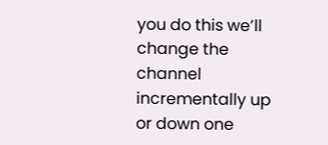you do this we’ll change the channel incrementally up or down one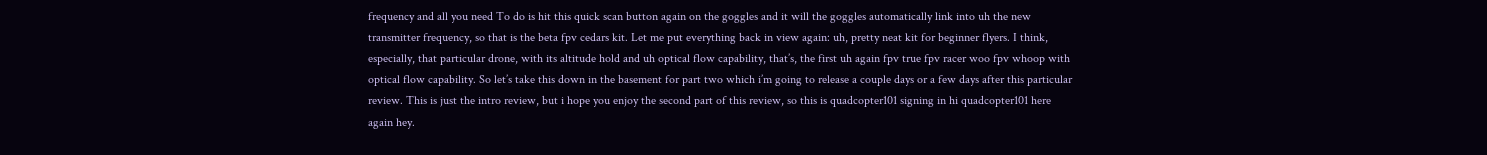frequency and all you need To do is hit this quick scan button again on the goggles and it will the goggles automatically link into uh the new transmitter frequency, so that is the beta fpv cedars kit. Let me put everything back in view again: uh, pretty neat kit for beginner flyers. I think, especially, that particular drone, with its altitude hold and uh optical flow capability, that’s, the first uh again fpv true fpv racer woo fpv whoop with optical flow capability. So let’s take this down in the basement for part two which i’m going to release a couple days or a few days after this particular review. This is just the intro review, but i hope you enjoy the second part of this review, so this is quadcopter101 signing in hi quadcopter101 here again hey.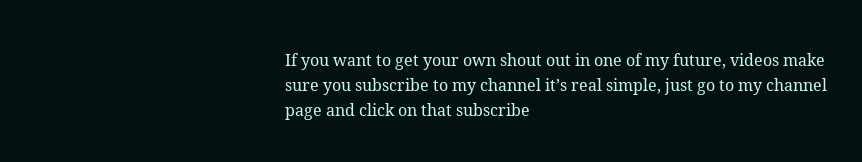If you want to get your own shout out in one of my future, videos make sure you subscribe to my channel it’s real simple, just go to my channel page and click on that subscribe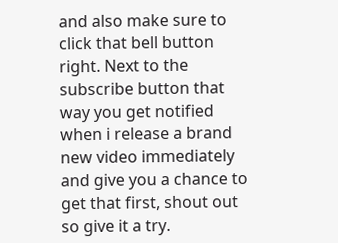and also make sure to click that bell button right. Next to the subscribe button that way you get notified when i release a brand new video immediately and give you a chance to get that first, shout out so give it a try.